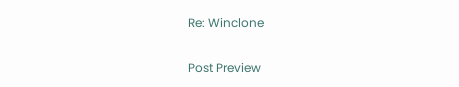Re: Winclone

Post Preview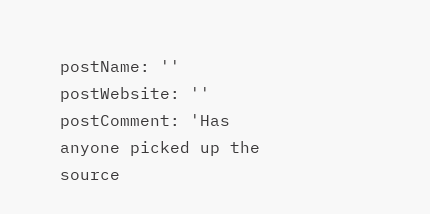postName: ''
postWebsite: ''
postComment: 'Has anyone picked up the source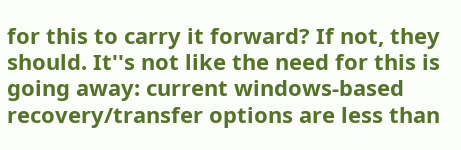for this to carry it forward? If not, they should. It''s not like the need for this is going away: current windows-based recovery/transfer options are less than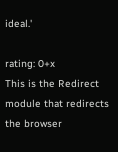ideal.'

rating: 0+x
This is the Redirect module that redirects the browser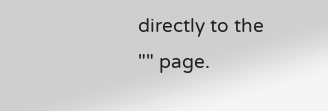directly to the "" page.